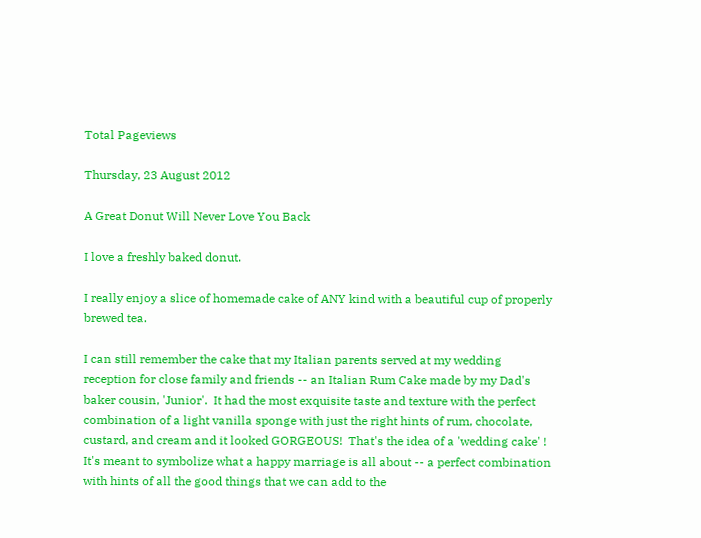Total Pageviews

Thursday, 23 August 2012

A Great Donut Will Never Love You Back

I love a freshly baked donut.

I really enjoy a slice of homemade cake of ANY kind with a beautiful cup of properly brewed tea.

I can still remember the cake that my Italian parents served at my wedding reception for close family and friends -- an Italian Rum Cake made by my Dad's baker cousin, 'Junior'.  It had the most exquisite taste and texture with the perfect combination of a light vanilla sponge with just the right hints of rum, chocolate, custard, and cream and it looked GORGEOUS!  That's the idea of a 'wedding cake' ! It's meant to symbolize what a happy marriage is all about -- a perfect combination with hints of all the good things that we can add to the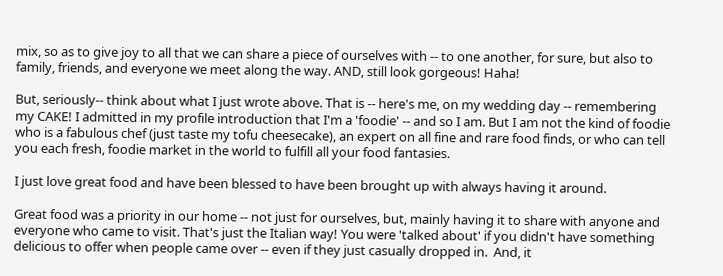mix, so as to give joy to all that we can share a piece of ourselves with -- to one another, for sure, but also to family, friends, and everyone we meet along the way. AND, still look gorgeous! Haha!

But, seriously-- think about what I just wrote above. That is -- here's me, on my wedding day -- remembering my CAKE! I admitted in my profile introduction that I'm a 'foodie' -- and so I am. But I am not the kind of foodie who is a fabulous chef (just taste my tofu cheesecake), an expert on all fine and rare food finds, or who can tell you each fresh, foodie market in the world to fulfill all your food fantasies.

I just love great food and have been blessed to have been brought up with always having it around.

Great food was a priority in our home -- not just for ourselves, but, mainly having it to share with anyone and everyone who came to visit. That's just the Italian way! You were 'talked about' if you didn't have something delicious to offer when people came over -- even if they just casually dropped in.  And, it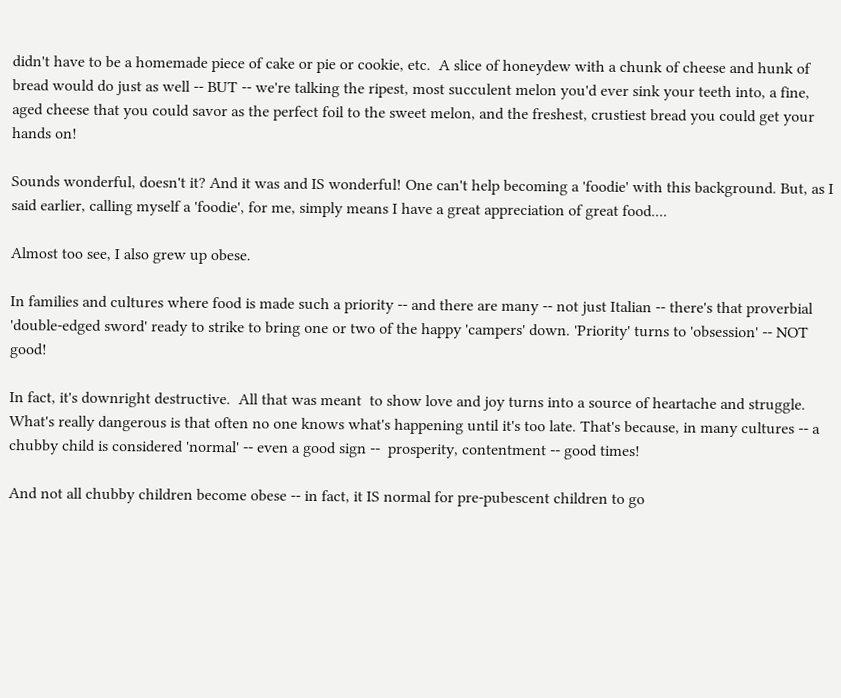didn't have to be a homemade piece of cake or pie or cookie, etc.  A slice of honeydew with a chunk of cheese and hunk of bread would do just as well -- BUT -- we're talking the ripest, most succulent melon you'd ever sink your teeth into, a fine, aged cheese that you could savor as the perfect foil to the sweet melon, and the freshest, crustiest bread you could get your hands on!

Sounds wonderful, doesn't it? And it was and IS wonderful! One can't help becoming a 'foodie' with this background. But, as I said earlier, calling myself a 'foodie', for me, simply means I have a great appreciation of great food....

Almost too see, I also grew up obese.

In families and cultures where food is made such a priority -- and there are many -- not just Italian -- there's that proverbial 'double-edged sword' ready to strike to bring one or two of the happy 'campers' down. 'Priority' turns to 'obsession' -- NOT good!

In fact, it's downright destructive.  All that was meant  to show love and joy turns into a source of heartache and struggle. What's really dangerous is that often no one knows what's happening until it's too late. That's because, in many cultures -- a chubby child is considered 'normal' -- even a good sign --  prosperity, contentment -- good times!

And not all chubby children become obese -- in fact, it IS normal for pre-pubescent children to go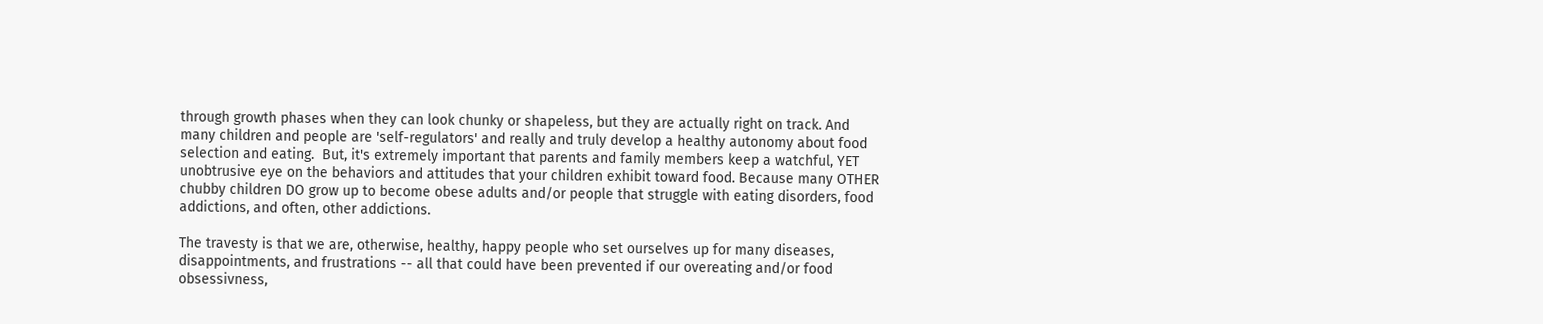through growth phases when they can look chunky or shapeless, but they are actually right on track. And many children and people are 'self-regulators' and really and truly develop a healthy autonomy about food selection and eating.  But, it's extremely important that parents and family members keep a watchful, YET unobtrusive eye on the behaviors and attitudes that your children exhibit toward food. Because many OTHER chubby children DO grow up to become obese adults and/or people that struggle with eating disorders, food addictions, and often, other addictions.

The travesty is that we are, otherwise, healthy, happy people who set ourselves up for many diseases, disappointments, and frustrations -- all that could have been prevented if our overeating and/or food obsessivness,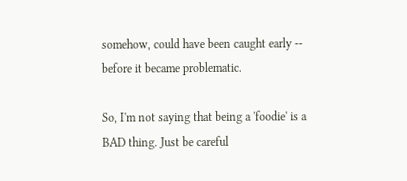somehow, could have been caught early -- before it became problematic.

So, I'm not saying that being a 'foodie' is a BAD thing. Just be careful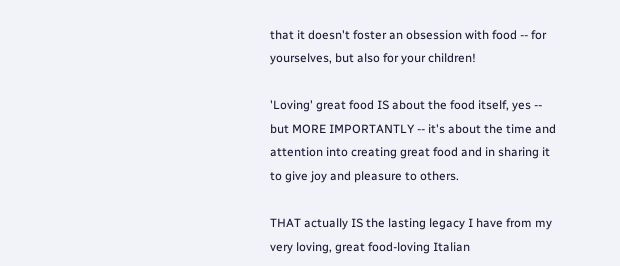that it doesn't foster an obsession with food -- for yourselves, but also for your children!

'Loving' great food IS about the food itself, yes -- but MORE IMPORTANTLY -- it's about the time and attention into creating great food and in sharing it to give joy and pleasure to others.

THAT actually IS the lasting legacy I have from my very loving, great food-loving Italian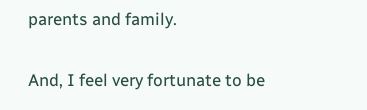parents and family.

And, I feel very fortunate to be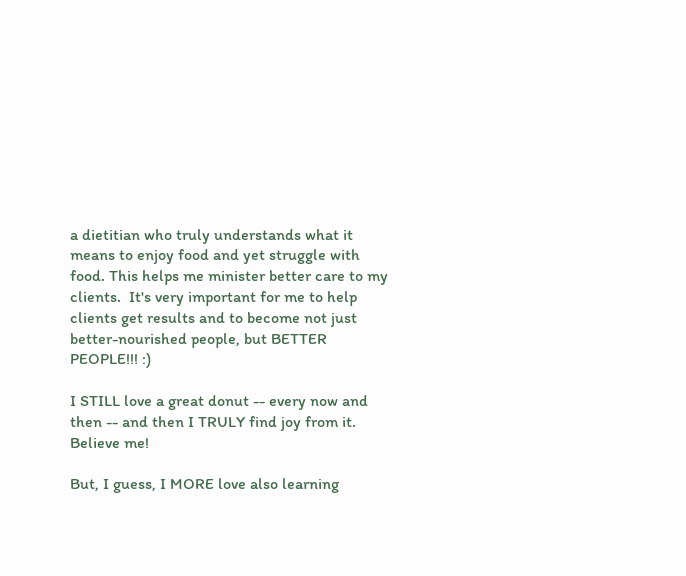a dietitian who truly understands what it means to enjoy food and yet struggle with food. This helps me minister better care to my clients.  It's very important for me to help clients get results and to become not just better-nourished people, but BETTER PEOPLE!!! :)

I STILL love a great donut -- every now and then -- and then I TRULY find joy from it. Believe me!

But, I guess, I MORE love also learning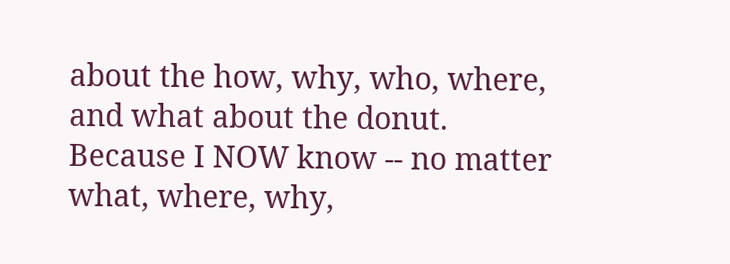about the how, why, who, where, and what about the donut.  Because I NOW know -- no matter what, where, why,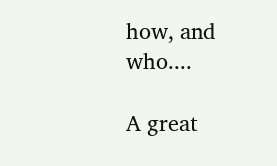how, and who....

A great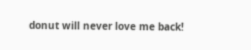donut will never love me back!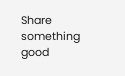Share something good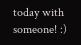today with someone! :)